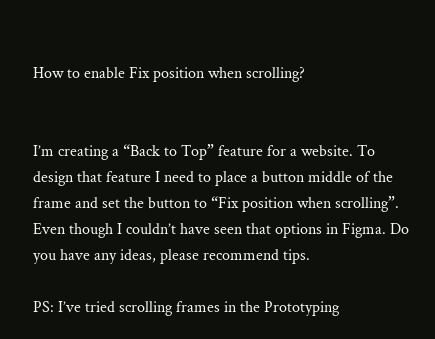How to enable Fix position when scrolling?


I’m creating a “Back to Top” feature for a website. To design that feature I need to place a button middle of the frame and set the button to “Fix position when scrolling”. Even though I couldn’t have seen that options in Figma. Do you have any ideas, please recommend tips.

PS: I’ve tried scrolling frames in the Prototyping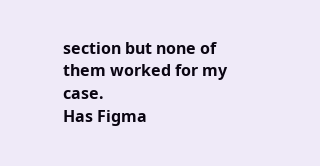section but none of them worked for my case.
Has Figma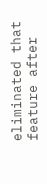eliminated that feature after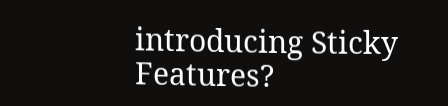introducing Sticky Features?